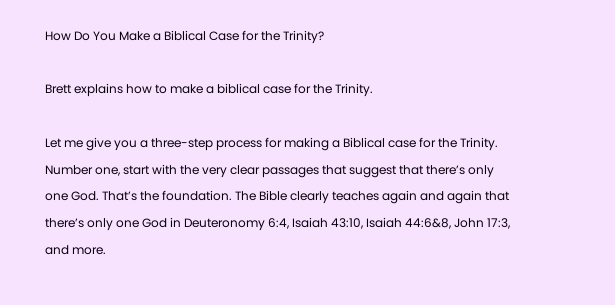How Do You Make a Biblical Case for the Trinity?

Brett explains how to make a biblical case for the Trinity.

Let me give you a three-step process for making a Biblical case for the Trinity. Number one, start with the very clear passages that suggest that there’s only one God. That’s the foundation. The Bible clearly teaches again and again that there’s only one God in Deuteronomy 6:4, Isaiah 43:10, Isaiah 44:6&8, John 17:3, and more.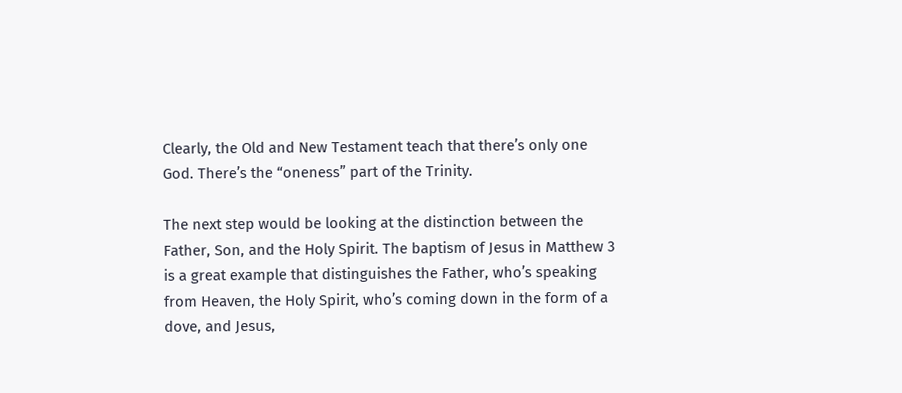Clearly, the Old and New Testament teach that there’s only one God. There’s the “oneness” part of the Trinity.

The next step would be looking at the distinction between the Father, Son, and the Holy Spirit. The baptism of Jesus in Matthew 3 is a great example that distinguishes the Father, who’s speaking from Heaven, the Holy Spirit, who’s coming down in the form of a dove, and Jesus,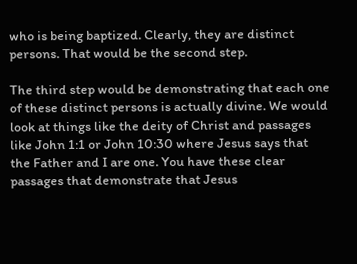who is being baptized. Clearly, they are distinct persons. That would be the second step.

The third step would be demonstrating that each one of these distinct persons is actually divine. We would look at things like the deity of Christ and passages like John 1:1 or John 10:30 where Jesus says that the Father and I are one. You have these clear passages that demonstrate that Jesus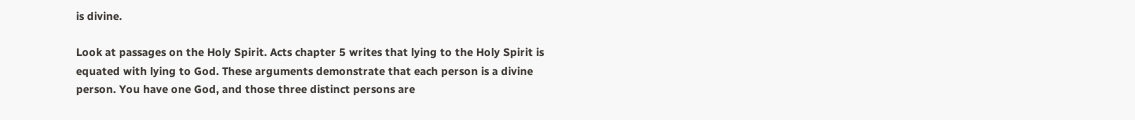is divine.

Look at passages on the Holy Spirit. Acts chapter 5 writes that lying to the Holy Spirit is equated with lying to God. These arguments demonstrate that each person is a divine person. You have one God, and those three distinct persons are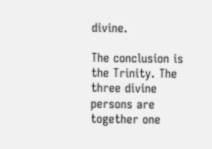divine.

The conclusion is the Trinity. The three divine persons are together one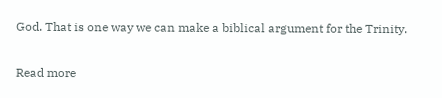God. That is one way we can make a biblical argument for the Trinity.


Read more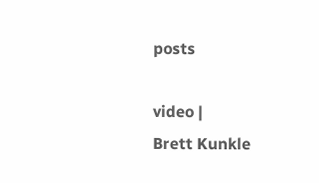posts

video |
Brett Kunkle